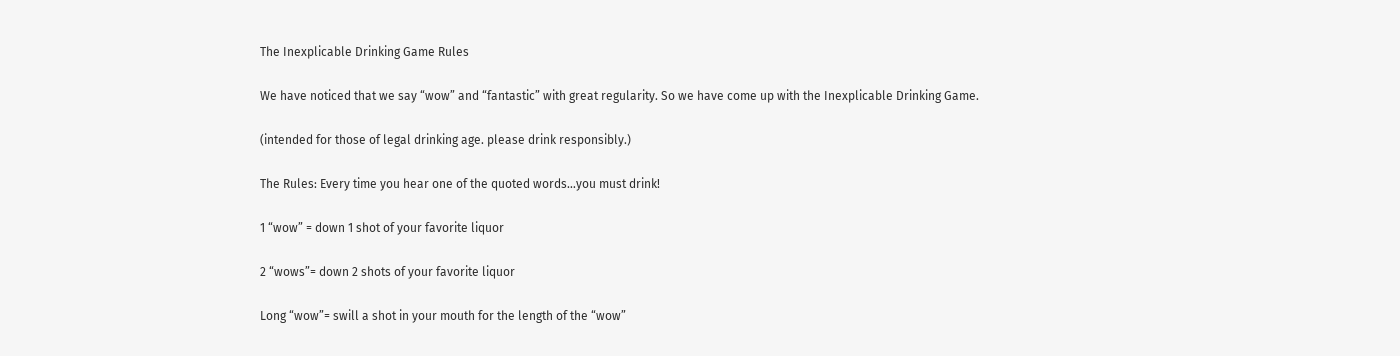The Inexplicable Drinking Game Rules

We have noticed that we say “wow” and “fantastic” with great regularity. So we have come up with the Inexplicable Drinking Game.

(intended for those of legal drinking age. please drink responsibly.)

The Rules: Every time you hear one of the quoted words…you must drink!

1 “wow” = down 1 shot of your favorite liquor

2 “wows”= down 2 shots of your favorite liquor

Long “wow”= swill a shot in your mouth for the length of the “wow”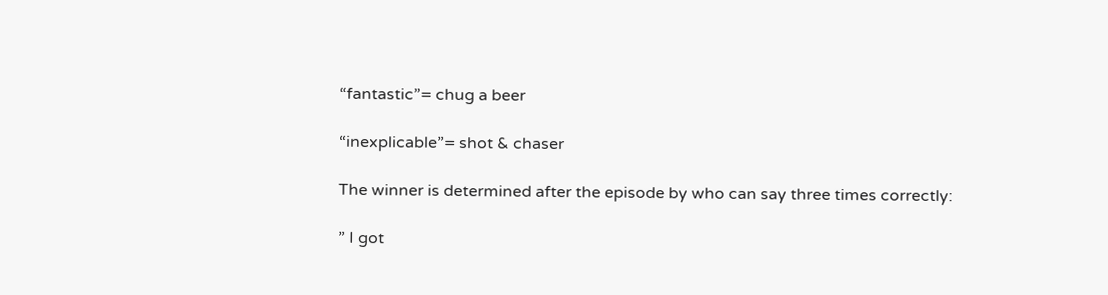“fantastic”= chug a beer

“inexplicable”= shot & chaser

The winner is determined after the episode by who can say three times correctly:

” I got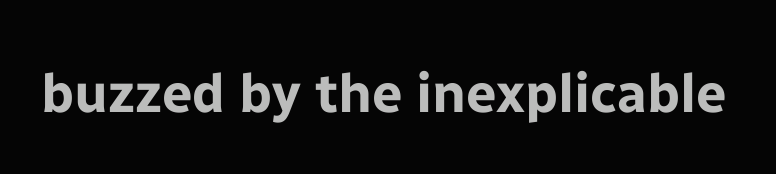buzzed by the inexplicable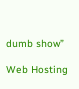dumb show”

Web Hosting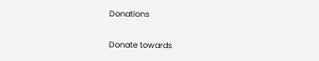Donations

Donate towards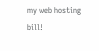my web hosting bill!